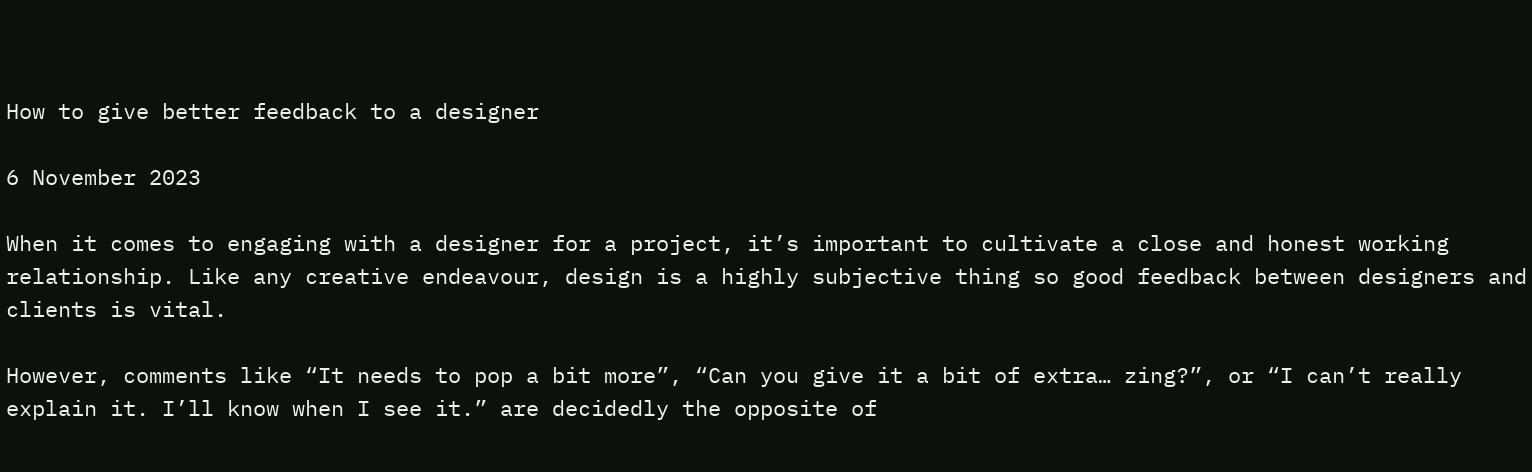How to give better feedback to a designer

6 November 2023

When it comes to engaging with a designer for a project, it’s important to cultivate a close and honest working relationship. Like any creative endeavour, design is a highly subjective thing so good feedback between designers and clients is vital.

However, comments like “It needs to pop a bit more”, “Can you give it a bit of extra… zing?”, or “I can’t really explain it. I’ll know when I see it.” are decidedly the opposite of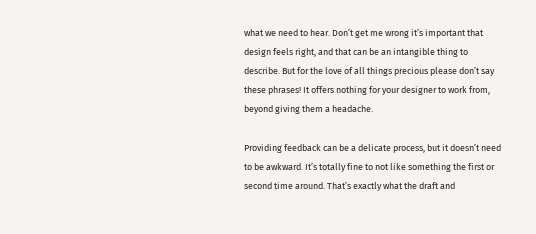what we need to hear. Don’t get me wrong it’s important that design feels right, and that can be an intangible thing to describe. But for the love of all things precious please don’t say these phrases! It offers nothing for your designer to work from, beyond giving them a headache.

Providing feedback can be a delicate process, but it doesn’t need to be awkward. It’s totally fine to not like something the first or second time around. That’s exactly what the draft and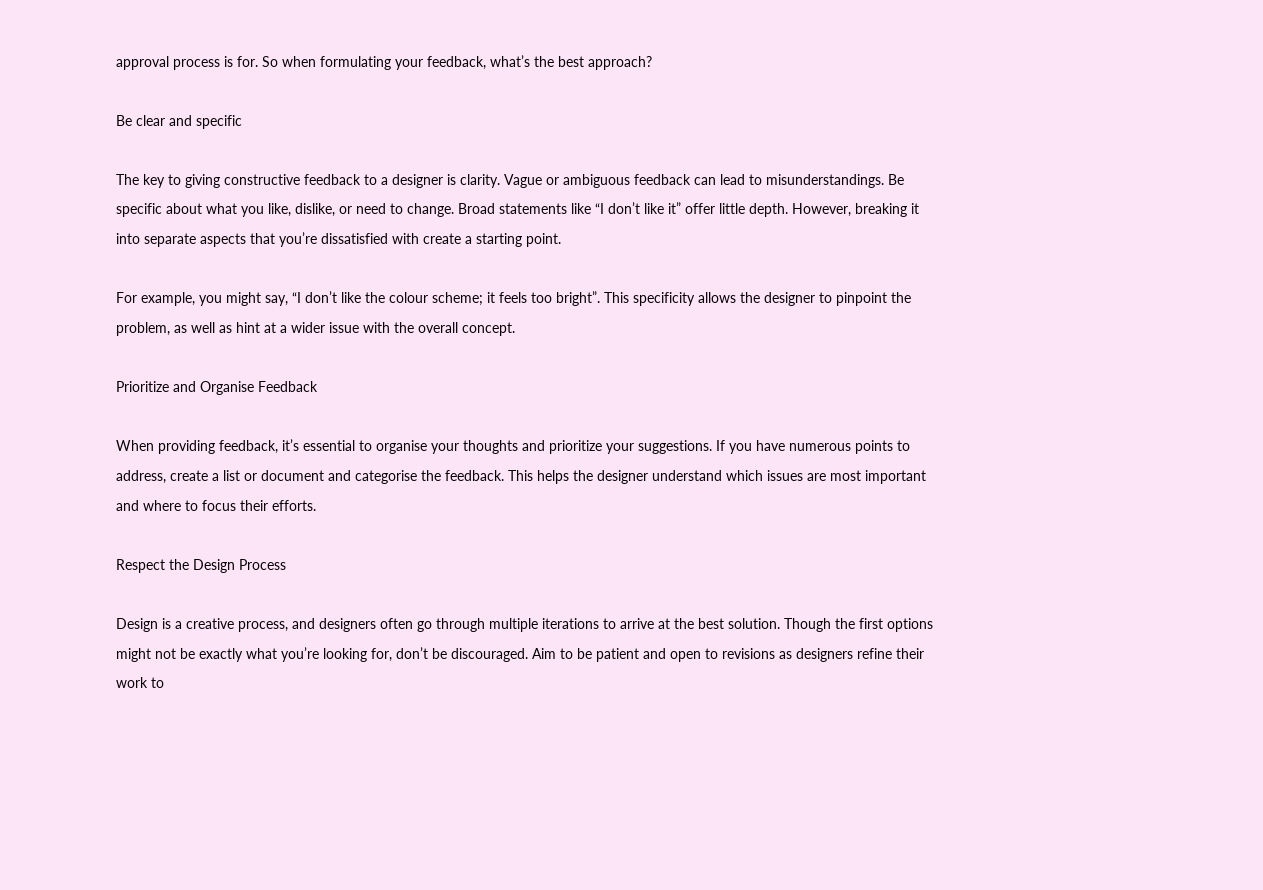approval process is for. So when formulating your feedback, what’s the best approach?

Be clear and specific

The key to giving constructive feedback to a designer is clarity. Vague or ambiguous feedback can lead to misunderstandings. Be specific about what you like, dislike, or need to change. Broad statements like “I don’t like it” offer little depth. However, breaking it into separate aspects that you’re dissatisfied with create a starting point.

For example, you might say, “I don’t like the colour scheme; it feels too bright”. This specificity allows the designer to pinpoint the problem, as well as hint at a wider issue with the overall concept.

Prioritize and Organise Feedback

When providing feedback, it’s essential to organise your thoughts and prioritize your suggestions. If you have numerous points to address, create a list or document and categorise the feedback. This helps the designer understand which issues are most important and where to focus their efforts.

Respect the Design Process

Design is a creative process, and designers often go through multiple iterations to arrive at the best solution. Though the first options might not be exactly what you’re looking for, don’t be discouraged. Aim to be patient and open to revisions as designers refine their work to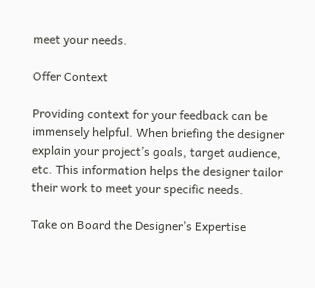meet your needs.

Offer Context

Providing context for your feedback can be immensely helpful. When briefing the designer explain your project’s goals, target audience, etc. This information helps the designer tailor their work to meet your specific needs.

Take on Board the Designer’s Expertise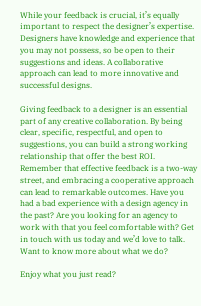While your feedback is crucial, it’s equally important to respect the designer’s expertise. Designers have knowledge and experience that you may not possess, so be open to their suggestions and ideas. A collaborative approach can lead to more innovative and successful designs.

Giving feedback to a designer is an essential part of any creative collaboration. By being clear, specific, respectful, and open to suggestions, you can build a strong working relationship that offer the best ROI. Remember that effective feedback is a two-way street, and embracing a cooperative approach can lead to remarkable outcomes. Have you had a bad experience with a design agency in the past? Are you looking for an agency to work with that you feel comfortable with? Get in touch with us today and we’d love to talk. Want to know more about what we do?

Enjoy what you just read?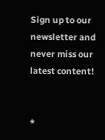Sign up to our newsletter and never miss our latest content!


*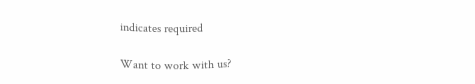indicates required

Want to work with us?